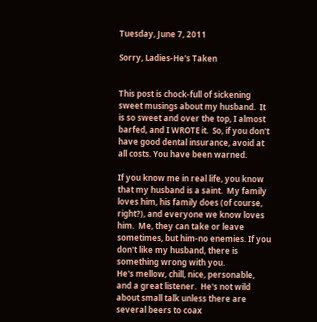Tuesday, June 7, 2011

Sorry, Ladies-He's Taken


This post is chock-full of sickening sweet musings about my husband.  It is so sweet and over the top, I almost barfed, and I WROTE it.  So, if you don't have good dental insurance, avoid at all costs. You have been warned.

If you know me in real life, you know that my husband is a saint.  My family loves him, his family does (of course, right?), and everyone we know loves him.  Me, they can take or leave sometimes, but him-no enemies. If you don't like my husband, there is something wrong with you.
He's mellow, chill, nice, personable, and a great listener.  He's not wild about small talk unless there are several beers to coax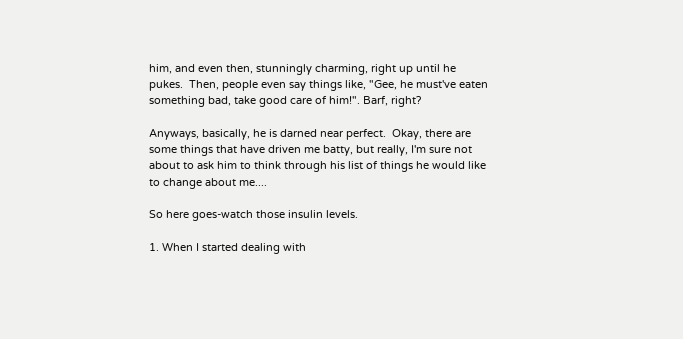him, and even then, stunningly charming, right up until he pukes.  Then, people even say things like, "Gee, he must've eaten something bad, take good care of him!". Barf, right?

Anyways, basically, he is darned near perfect.  Okay, there are some things that have driven me batty, but really, I'm sure not about to ask him to think through his list of things he would like to change about me....

So here goes-watch those insulin levels.

1. When I started dealing with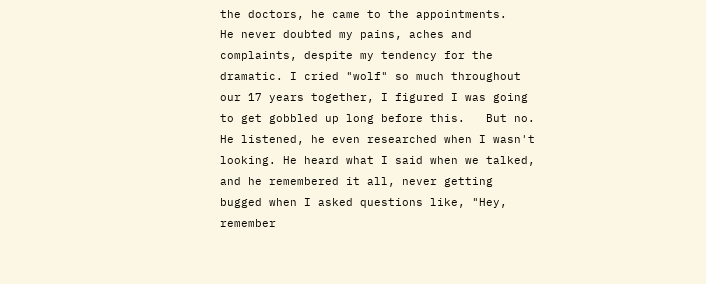the doctors, he came to the appointments.
He never doubted my pains, aches and complaints, despite my tendency for the dramatic. I cried "wolf" so much throughout our 17 years together, I figured I was going to get gobbled up long before this.   But no.  He listened, he even researched when I wasn't looking. He heard what I said when we talked, and he remembered it all, never getting bugged when I asked questions like, "Hey, remember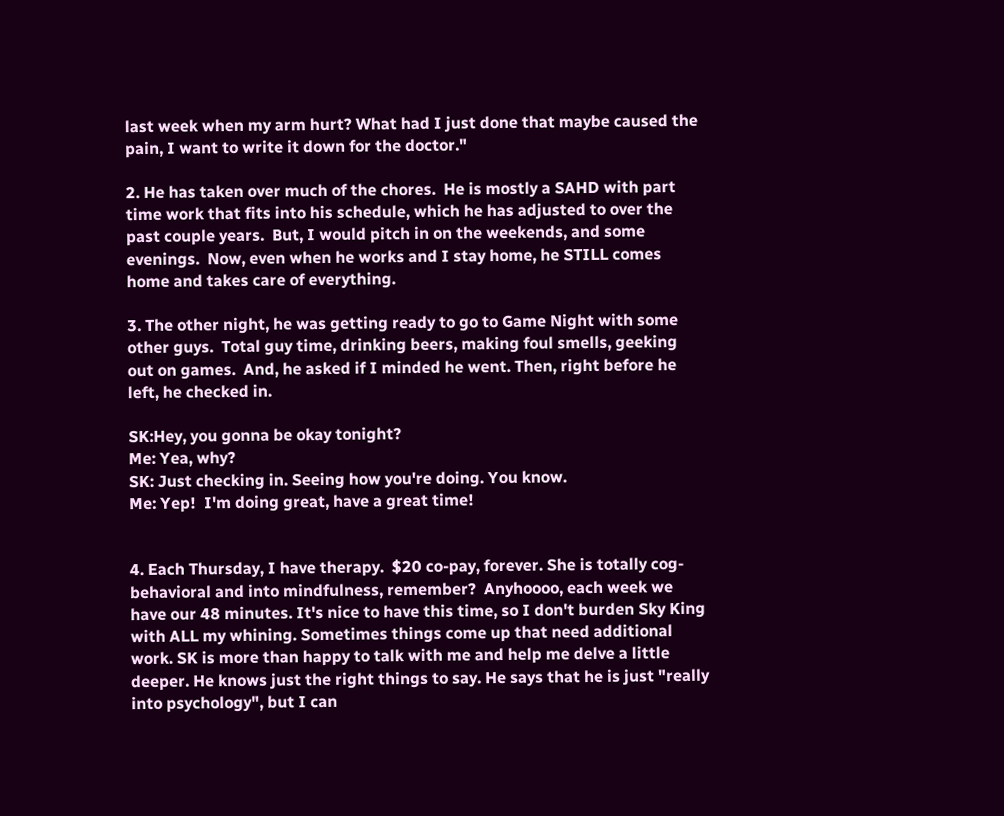last week when my arm hurt? What had I just done that maybe caused the pain, I want to write it down for the doctor."

2. He has taken over much of the chores.  He is mostly a SAHD with part time work that fits into his schedule, which he has adjusted to over the past couple years.  But, I would pitch in on the weekends, and some evenings.  Now, even when he works and I stay home, he STILL comes home and takes care of everything.

3. The other night, he was getting ready to go to Game Night with some other guys.  Total guy time, drinking beers, making foul smells, geeking out on games.  And, he asked if I minded he went. Then, right before he left, he checked in.

SK:Hey, you gonna be okay tonight?
Me: Yea, why?
SK: Just checking in. Seeing how you're doing. You know.
Me: Yep!  I'm doing great, have a great time!


4. Each Thursday, I have therapy.  $20 co-pay, forever. She is totally cog-behavioral and into mindfulness, remember?  Anyhoooo, each week we have our 48 minutes. It's nice to have this time, so I don't burden Sky King with ALL my whining. Sometimes things come up that need additional work. SK is more than happy to talk with me and help me delve a little deeper. He knows just the right things to say. He says that he is just "really into psychology", but I can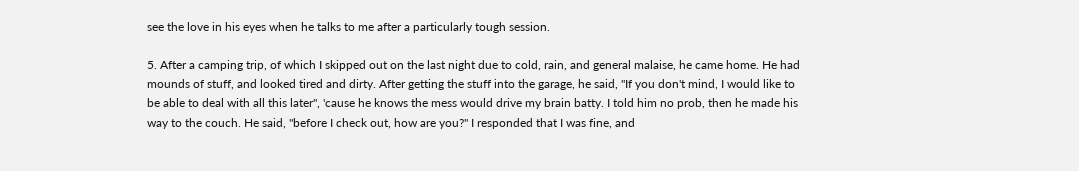see the love in his eyes when he talks to me after a particularly tough session.

5. After a camping trip, of which I skipped out on the last night due to cold, rain, and general malaise, he came home. He had mounds of stuff, and looked tired and dirty. After getting the stuff into the garage, he said, "If you don't mind, I would like to be able to deal with all this later", 'cause he knows the mess would drive my brain batty. I told him no prob, then he made his way to the couch. He said, "before I check out, how are you?" I responded that I was fine, and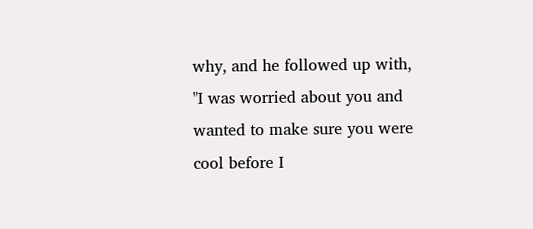why, and he followed up with, "I was worried about you and wanted to make sure you were cool before I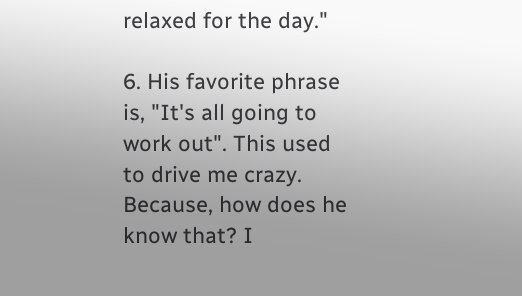relaxed for the day."

6. His favorite phrase is, "It's all going to work out". This used to drive me crazy. Because, how does he know that? I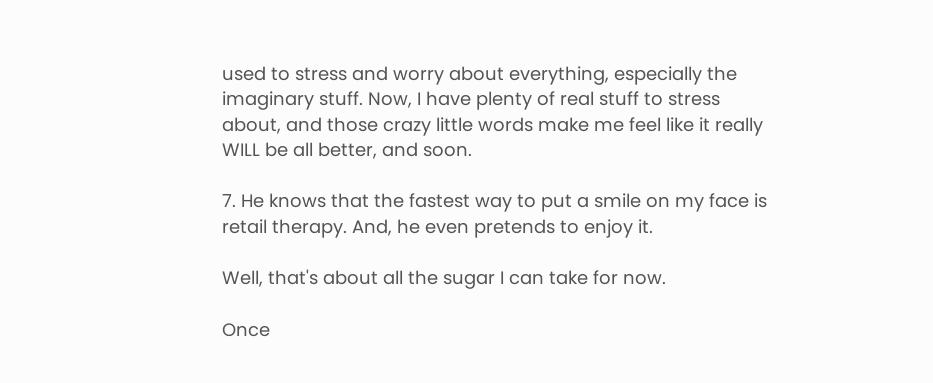used to stress and worry about everything, especially the imaginary stuff. Now, I have plenty of real stuff to stress about, and those crazy little words make me feel like it really WILL be all better, and soon.

7. He knows that the fastest way to put a smile on my face is retail therapy. And, he even pretends to enjoy it.

Well, that's about all the sugar I can take for now.

Once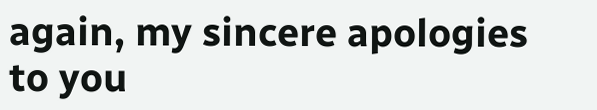again, my sincere apologies to you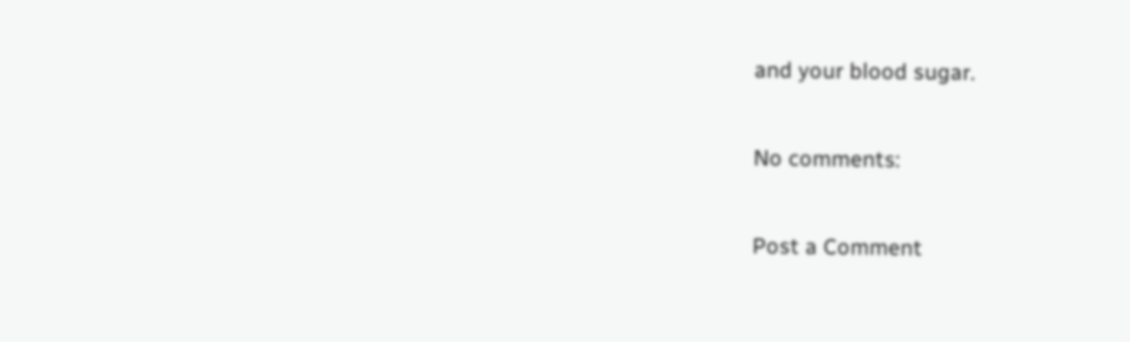and your blood sugar.

No comments:

Post a Comment